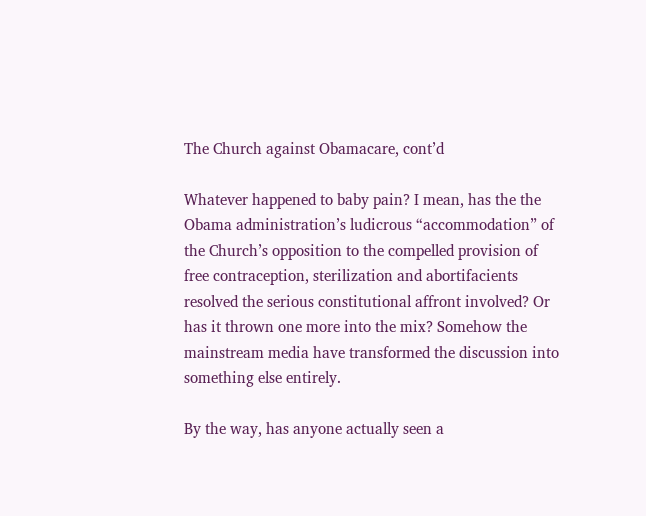The Church against Obamacare, cont’d

Whatever happened to baby pain? I mean, has the the Obama administration’s ludicrous “accommodation” of the Church’s opposition to the compelled provision of free contraception, sterilization and abortifacients resolved the serious constitutional affront involved? Or has it thrown one more into the mix? Somehow the mainstream media have transformed the discussion into something else entirely.

By the way, has anyone actually seen a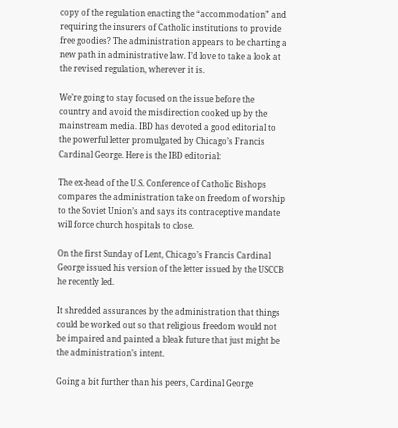copy of the regulation enacting the “accommodation” and requiring the insurers of Catholic institutions to provide free goodies? The administration appears to be charting a new path in administrative law. I’d love to take a look at the revised regulation, wherever it is.

We’re going to stay focused on the issue before the country and avoid the misdirection cooked up by the mainstream media. IBD has devoted a good editorial to the powerful letter promulgated by Chicago’s Francis Cardinal George. Here is the IBD editorial:

The ex-head of the U.S. Conference of Catholic Bishops compares the administration take on freedom of worship to the Soviet Union’s and says its contraceptive mandate will force church hospitals to close.

On the first Sunday of Lent, Chicago’s Francis Cardinal George issued his version of the letter issued by the USCCB he recently led.

It shredded assurances by the administration that things could be worked out so that religious freedom would not be impaired and painted a bleak future that just might be the administration’s intent.

Going a bit further than his peers, Cardinal George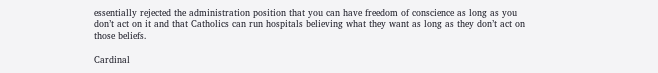essentially rejected the administration position that you can have freedom of conscience as long as you don’t act on it and that Catholics can run hospitals believing what they want as long as they don’t act on those beliefs.

Cardinal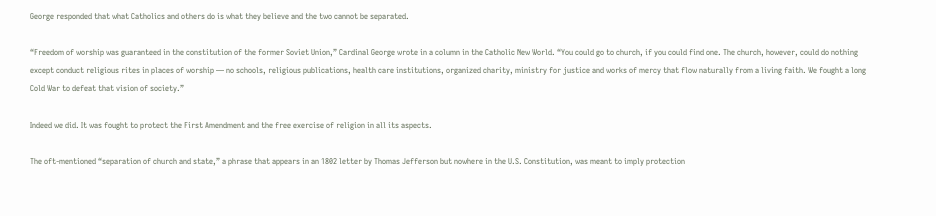George responded that what Catholics and others do is what they believe and the two cannot be separated.

“Freedom of worship was guaranteed in the constitution of the former Soviet Union,” Cardinal George wrote in a column in the Catholic New World. “You could go to church, if you could find one. The church, however, could do nothing except conduct religious rites in places of worship — no schools, religious publications, health care institutions, organized charity, ministry for justice and works of mercy that flow naturally from a living faith. We fought a long Cold War to defeat that vision of society.”

Indeed we did. It was fought to protect the First Amendment and the free exercise of religion in all its aspects.

The oft-mentioned “separation of church and state,” a phrase that appears in an 1802 letter by Thomas Jefferson but nowhere in the U.S. Constitution, was meant to imply protection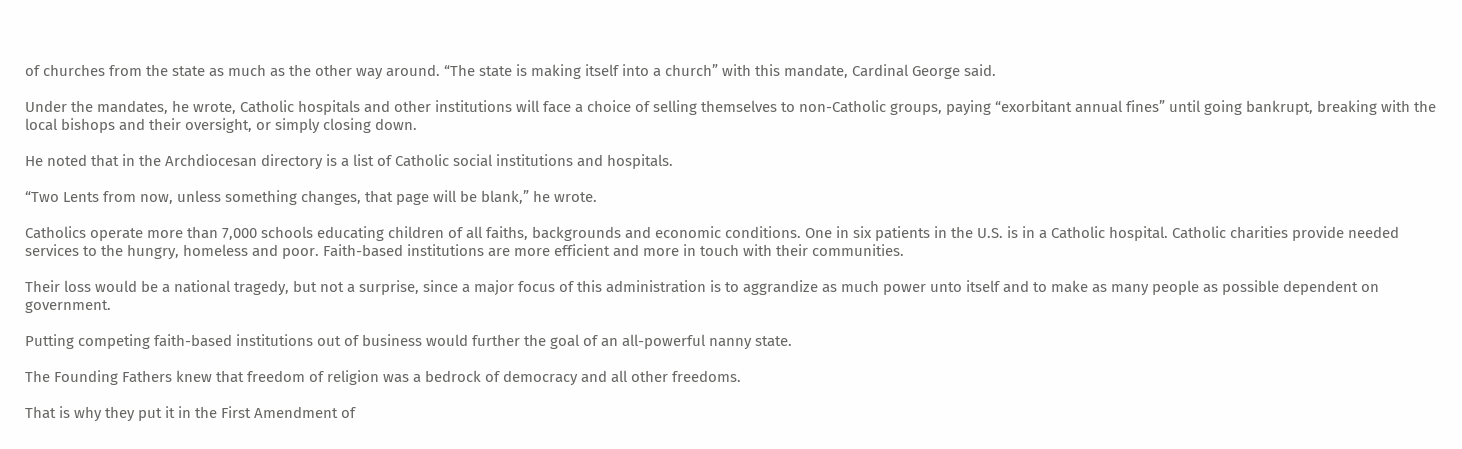of churches from the state as much as the other way around. “The state is making itself into a church” with this mandate, Cardinal George said.

Under the mandates, he wrote, Catholic hospitals and other institutions will face a choice of selling themselves to non-Catholic groups, paying “exorbitant annual fines” until going bankrupt, breaking with the local bishops and their oversight, or simply closing down.

He noted that in the Archdiocesan directory is a list of Catholic social institutions and hospitals.

“Two Lents from now, unless something changes, that page will be blank,” he wrote.

Catholics operate more than 7,000 schools educating children of all faiths, backgrounds and economic conditions. One in six patients in the U.S. is in a Catholic hospital. Catholic charities provide needed services to the hungry, homeless and poor. Faith-based institutions are more efficient and more in touch with their communities.

Their loss would be a national tragedy, but not a surprise, since a major focus of this administration is to aggrandize as much power unto itself and to make as many people as possible dependent on government.

Putting competing faith-based institutions out of business would further the goal of an all-powerful nanny state.

The Founding Fathers knew that freedom of religion was a bedrock of democracy and all other freedoms.

That is why they put it in the First Amendment of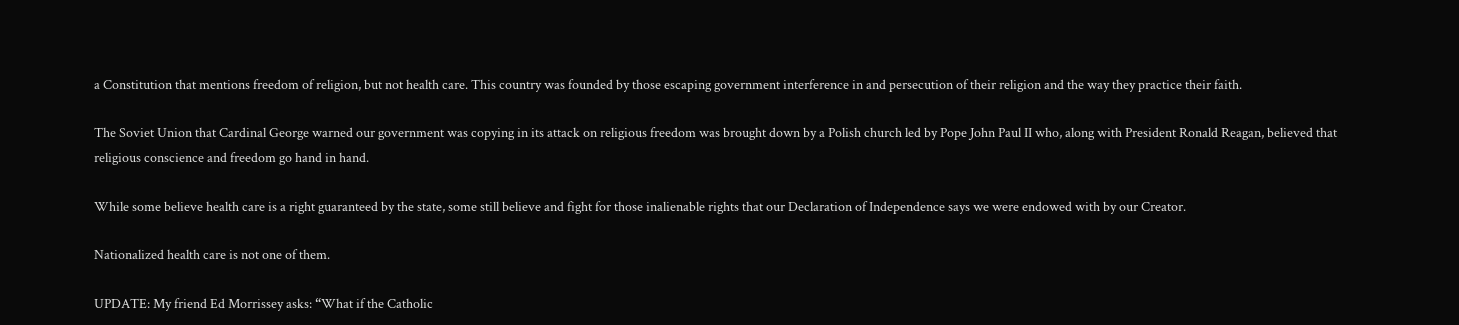a Constitution that mentions freedom of religion, but not health care. This country was founded by those escaping government interference in and persecution of their religion and the way they practice their faith.

The Soviet Union that Cardinal George warned our government was copying in its attack on religious freedom was brought down by a Polish church led by Pope John Paul II who, along with President Ronald Reagan, believed that religious conscience and freedom go hand in hand.

While some believe health care is a right guaranteed by the state, some still believe and fight for those inalienable rights that our Declaration of Independence says we were endowed with by our Creator.

Nationalized health care is not one of them.

UPDATE: My friend Ed Morrissey asks: “What if the Catholic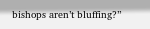bishops aren’t bluffing?”